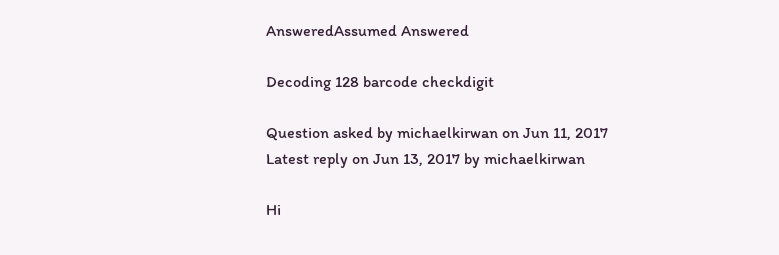AnsweredAssumed Answered

Decoding 128 barcode checkdigit

Question asked by michaelkirwan on Jun 11, 2017
Latest reply on Jun 13, 2017 by michaelkirwan

Hi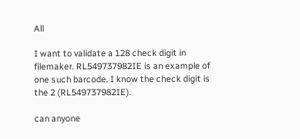All

I want to validate a 128 check digit in filemaker. RL549737982IE is an example of one such barcode. I know the check digit is the 2 (RL549737982IE).

can anyone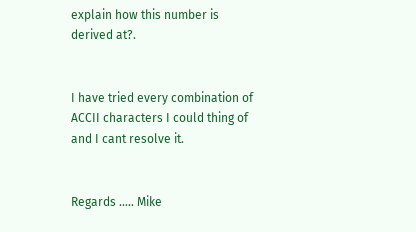explain how this number is derived at?.


I have tried every combination of ACCII characters I could thing of and I cant resolve it.


Regards ..... Mike